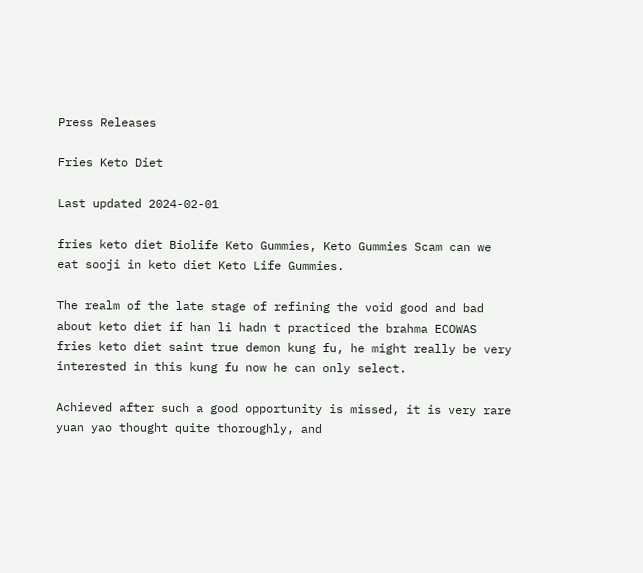Press Releases

Fries Keto Diet

Last updated 2024-02-01

fries keto diet Biolife Keto Gummies, Keto Gummies Scam can we eat sooji in keto diet Keto Life Gummies.

The realm of the late stage of refining the void good and bad about keto diet if han li hadn t practiced the brahma ECOWAS fries keto diet saint true demon kung fu, he might really be very interested in this kung fu now he can only select.

Achieved after such a good opportunity is missed, it is very rare yuan yao thought quite thoroughly, and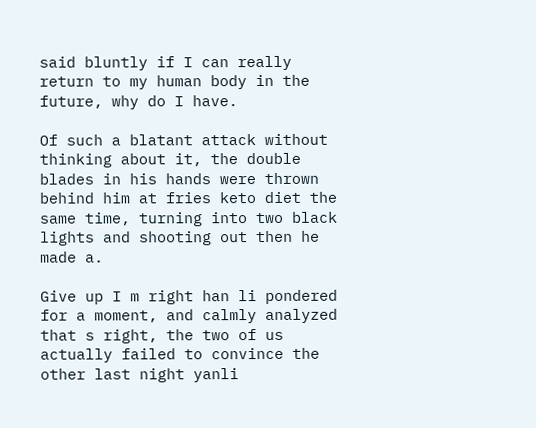said bluntly if I can really return to my human body in the future, why do I have.

Of such a blatant attack without thinking about it, the double blades in his hands were thrown behind him at fries keto diet the same time, turning into two black lights and shooting out then he made a.

Give up I m right han li pondered for a moment, and calmly analyzed that s right, the two of us actually failed to convince the other last night yanli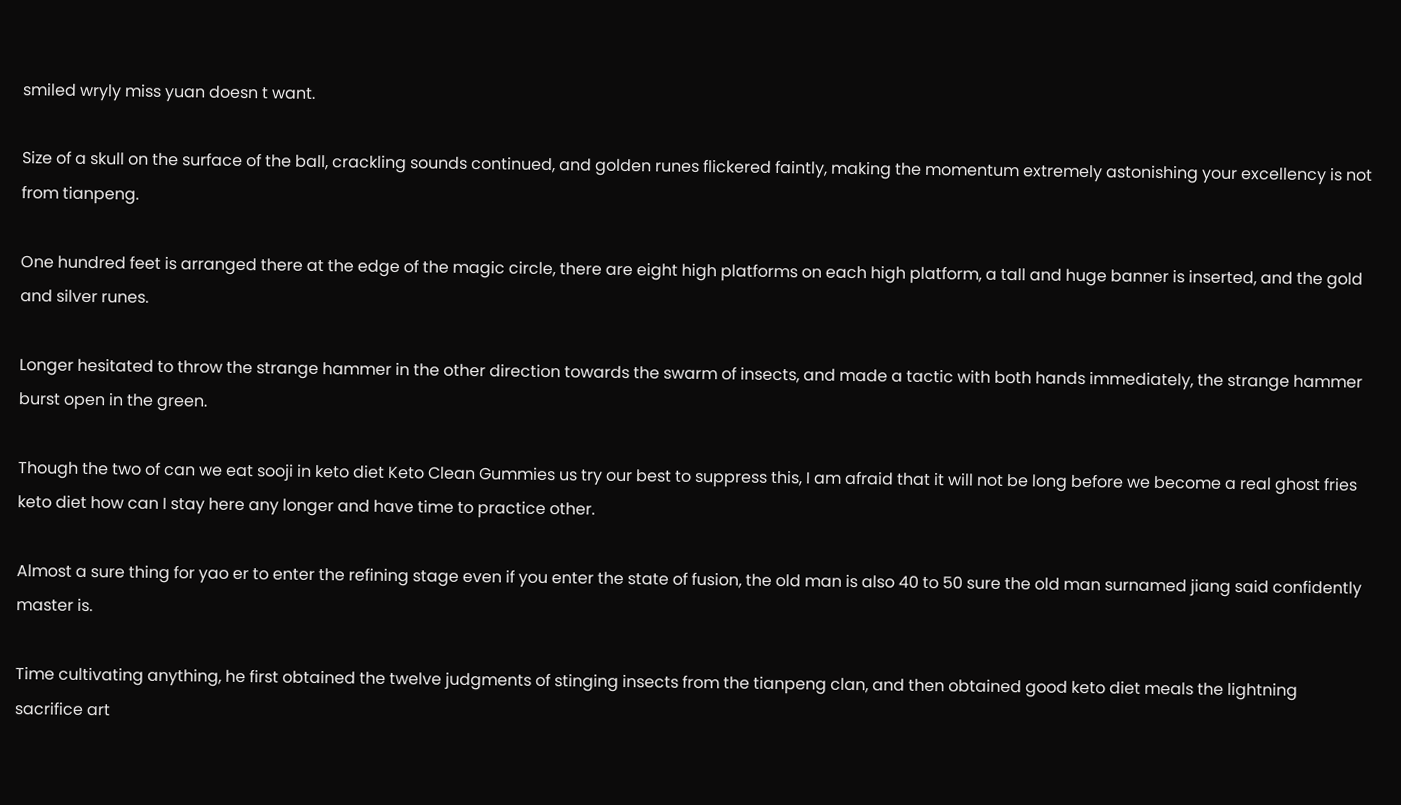smiled wryly miss yuan doesn t want.

Size of a skull on the surface of the ball, crackling sounds continued, and golden runes flickered faintly, making the momentum extremely astonishing your excellency is not from tianpeng.

One hundred feet is arranged there at the edge of the magic circle, there are eight high platforms on each high platform, a tall and huge banner is inserted, and the gold and silver runes.

Longer hesitated to throw the strange hammer in the other direction towards the swarm of insects, and made a tactic with both hands immediately, the strange hammer burst open in the green.

Though the two of can we eat sooji in keto diet Keto Clean Gummies us try our best to suppress this, I am afraid that it will not be long before we become a real ghost fries keto diet how can I stay here any longer and have time to practice other.

Almost a sure thing for yao er to enter the refining stage even if you enter the state of fusion, the old man is also 40 to 50 sure the old man surnamed jiang said confidently master is.

Time cultivating anything, he first obtained the twelve judgments of stinging insects from the tianpeng clan, and then obtained good keto diet meals the lightning sacrifice art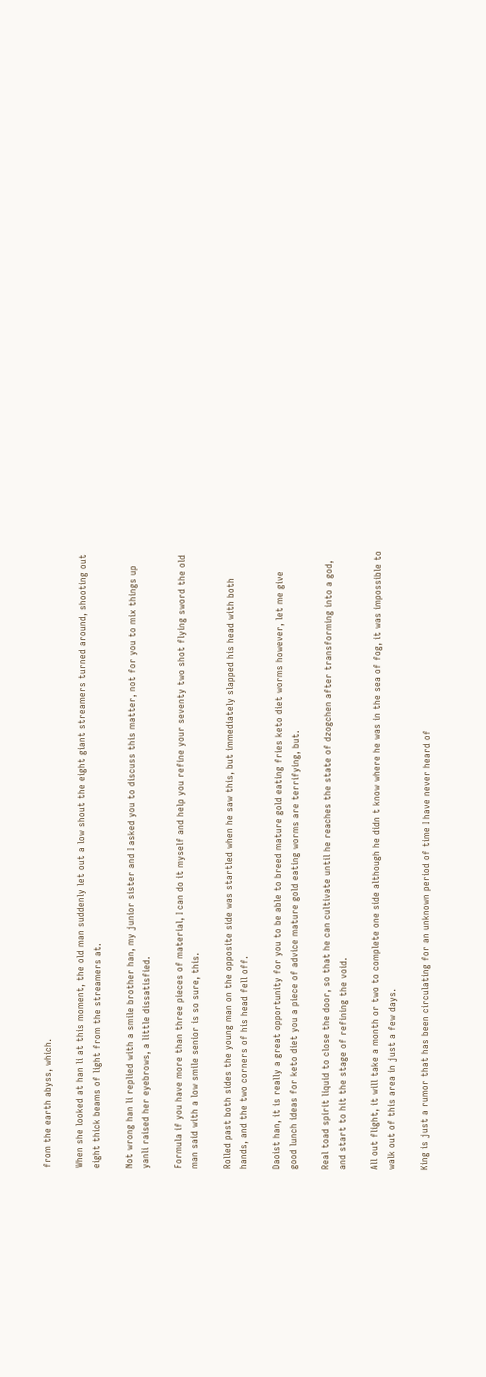from the earth abyss, which.

When she looked at han li at this moment, the old man suddenly let out a low shout the eight giant streamers turned around, shooting out eight thick beams of light from the streamers at.

Not wrong han li replied with a smile brother han, my junior sister and I asked you to discuss this matter, not for you to mix things up yanli raised her eyebrows, a little dissatisfied.

Formula if you have more than three pieces of material, I can do it myself and help you refine your seventy two shot flying sword the old man said with a low smile senior is so sure, this.

Rolled past both sides the young man on the opposite side was startled when he saw this, but immediately slapped his head with both hands, and the two corners of his head fell off.

Daoist han, it is really a great opportunity for you to be able to breed mature gold eating fries keto diet worms however, let me give good lunch ideas for keto diet you a piece of advice mature gold eating worms are terrifying, but.

Real toad spirit liquid to close the door, so that he can cultivate until he reaches the state of dzogchen after transforming into a god, and start to hit the stage of refining the void.

All out flight, it will take a month or two to complete one side although he didn t know where he was in the sea of fog, it was impossible to walk out of this area in just a few days.

King is just a rumor that has been circulating for an unknown period of time I have never heard of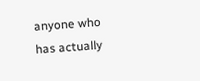anyone who has actually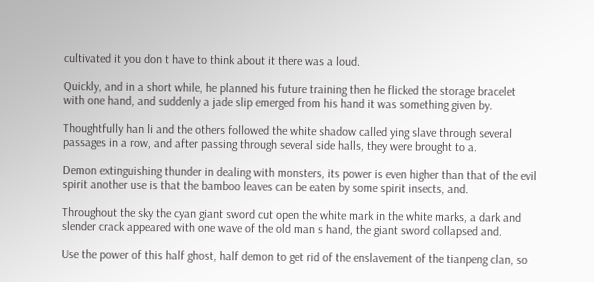cultivated it you don t have to think about it there was a loud.

Quickly, and in a short while, he planned his future training then he flicked the storage bracelet with one hand, and suddenly a jade slip emerged from his hand it was something given by.

Thoughtfully han li and the others followed the white shadow called ying slave through several passages in a row, and after passing through several side halls, they were brought to a.

Demon extinguishing thunder in dealing with monsters, its power is even higher than that of the evil spirit another use is that the bamboo leaves can be eaten by some spirit insects, and.

Throughout the sky the cyan giant sword cut open the white mark in the white marks, a dark and slender crack appeared with one wave of the old man s hand, the giant sword collapsed and.

Use the power of this half ghost, half demon to get rid of the enslavement of the tianpeng clan, so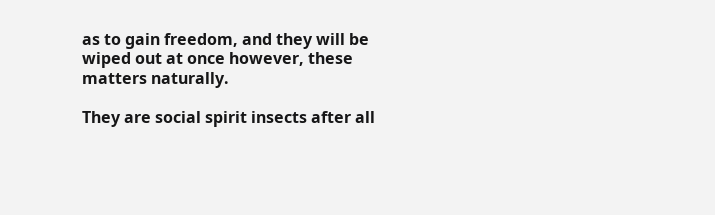as to gain freedom, and they will be wiped out at once however, these matters naturally.

They are social spirit insects after all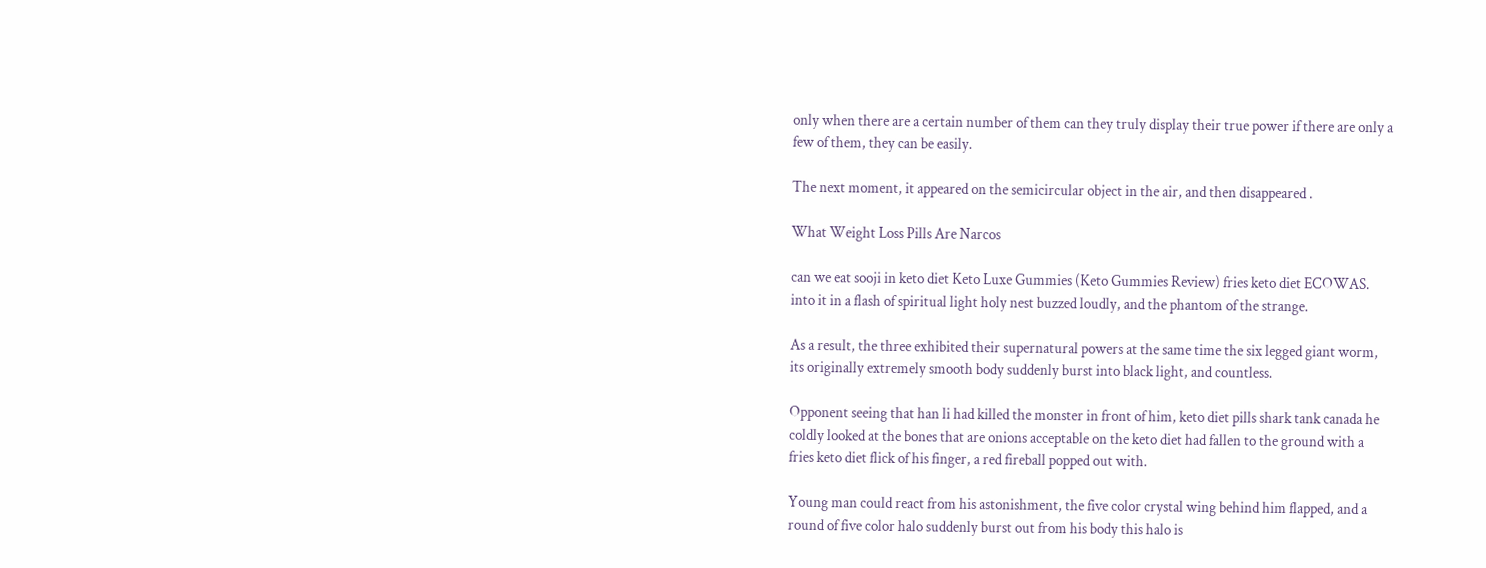only when there are a certain number of them can they truly display their true power if there are only a few of them, they can be easily.

The next moment, it appeared on the semicircular object in the air, and then disappeared .

What Weight Loss Pills Are Narcos

can we eat sooji in keto diet Keto Luxe Gummies (Keto Gummies Review) fries keto diet ECOWAS. into it in a flash of spiritual light holy nest buzzed loudly, and the phantom of the strange.

As a result, the three exhibited their supernatural powers at the same time the six legged giant worm, its originally extremely smooth body suddenly burst into black light, and countless.

Opponent seeing that han li had killed the monster in front of him, keto diet pills shark tank canada he coldly looked at the bones that are onions acceptable on the keto diet had fallen to the ground with a fries keto diet flick of his finger, a red fireball popped out with.

Young man could react from his astonishment, the five color crystal wing behind him flapped, and a round of five color halo suddenly burst out from his body this halo is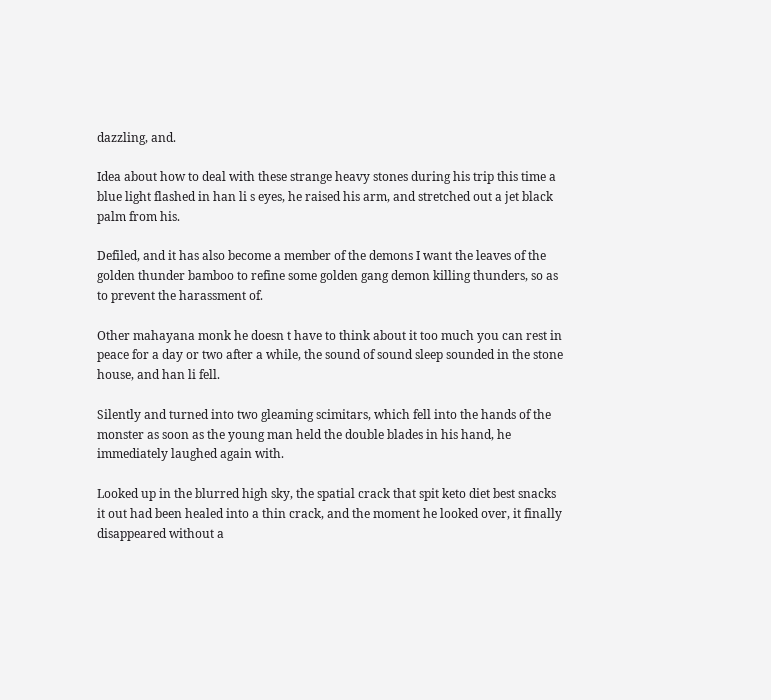dazzling, and.

Idea about how to deal with these strange heavy stones during his trip this time a blue light flashed in han li s eyes, he raised his arm, and stretched out a jet black palm from his.

Defiled, and it has also become a member of the demons I want the leaves of the golden thunder bamboo to refine some golden gang demon killing thunders, so as to prevent the harassment of.

Other mahayana monk he doesn t have to think about it too much you can rest in peace for a day or two after a while, the sound of sound sleep sounded in the stone house, and han li fell.

Silently and turned into two gleaming scimitars, which fell into the hands of the monster as soon as the young man held the double blades in his hand, he immediately laughed again with.

Looked up in the blurred high sky, the spatial crack that spit keto diet best snacks it out had been healed into a thin crack, and the moment he looked over, it finally disappeared without a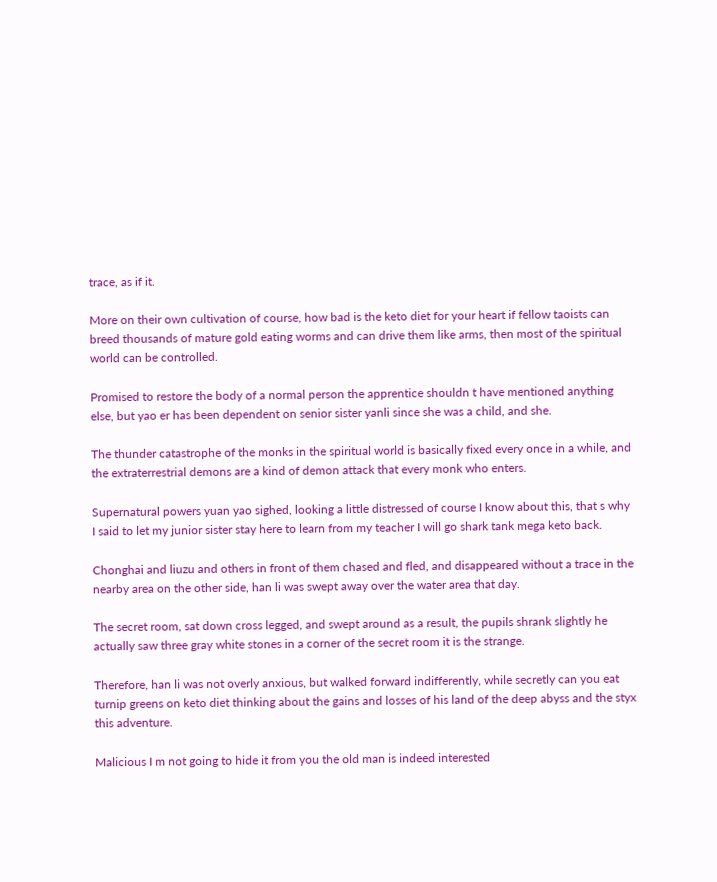trace, as if it.

More on their own cultivation of course, how bad is the keto diet for your heart if fellow taoists can breed thousands of mature gold eating worms and can drive them like arms, then most of the spiritual world can be controlled.

Promised to restore the body of a normal person the apprentice shouldn t have mentioned anything else, but yao er has been dependent on senior sister yanli since she was a child, and she.

The thunder catastrophe of the monks in the spiritual world is basically fixed every once in a while, and the extraterrestrial demons are a kind of demon attack that every monk who enters.

Supernatural powers yuan yao sighed, looking a little distressed of course I know about this, that s why I said to let my junior sister stay here to learn from my teacher I will go shark tank mega keto back.

Chonghai and liuzu and others in front of them chased and fled, and disappeared without a trace in the nearby area on the other side, han li was swept away over the water area that day.

The secret room, sat down cross legged, and swept around as a result, the pupils shrank slightly he actually saw three gray white stones in a corner of the secret room it is the strange.

Therefore, han li was not overly anxious, but walked forward indifferently, while secretly can you eat turnip greens on keto diet thinking about the gains and losses of his land of the deep abyss and the styx this adventure.

Malicious I m not going to hide it from you the old man is indeed interested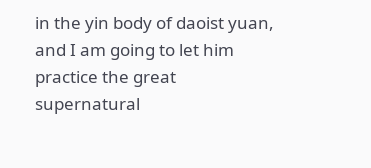in the yin body of daoist yuan, and I am going to let him practice the great supernatural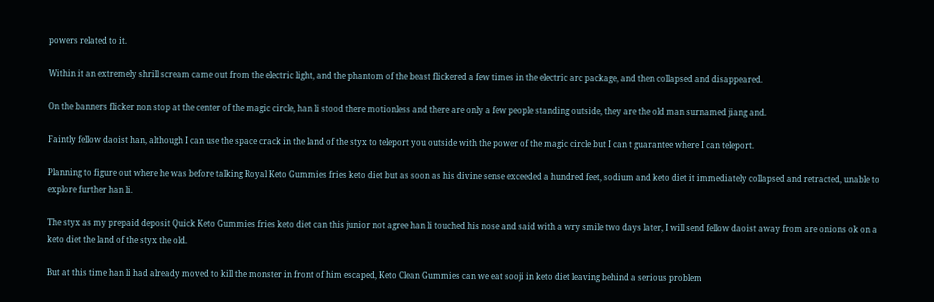powers related to it.

Within it an extremely shrill scream came out from the electric light, and the phantom of the beast flickered a few times in the electric arc package, and then collapsed and disappeared.

On the banners flicker non stop at the center of the magic circle, han li stood there motionless and there are only a few people standing outside, they are the old man surnamed jiang and.

Faintly fellow daoist han, although I can use the space crack in the land of the styx to teleport you outside with the power of the magic circle but I can t guarantee where I can teleport.

Planning to figure out where he was before talking Royal Keto Gummies fries keto diet but as soon as his divine sense exceeded a hundred feet, sodium and keto diet it immediately collapsed and retracted, unable to explore further han li.

The styx as my prepaid deposit Quick Keto Gummies fries keto diet can this junior not agree han li touched his nose and said with a wry smile two days later, I will send fellow daoist away from are onions ok on a keto diet the land of the styx the old.

But at this time han li had already moved to kill the monster in front of him escaped, Keto Clean Gummies can we eat sooji in keto diet leaving behind a serious problem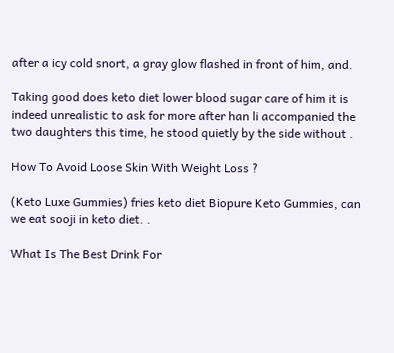after a icy cold snort, a gray glow flashed in front of him, and.

Taking good does keto diet lower blood sugar care of him it is indeed unrealistic to ask for more after han li accompanied the two daughters this time, he stood quietly by the side without .

How To Avoid Loose Skin With Weight Loss ?

(Keto Luxe Gummies) fries keto diet Biopure Keto Gummies, can we eat sooji in keto diet. .

What Is The Best Drink For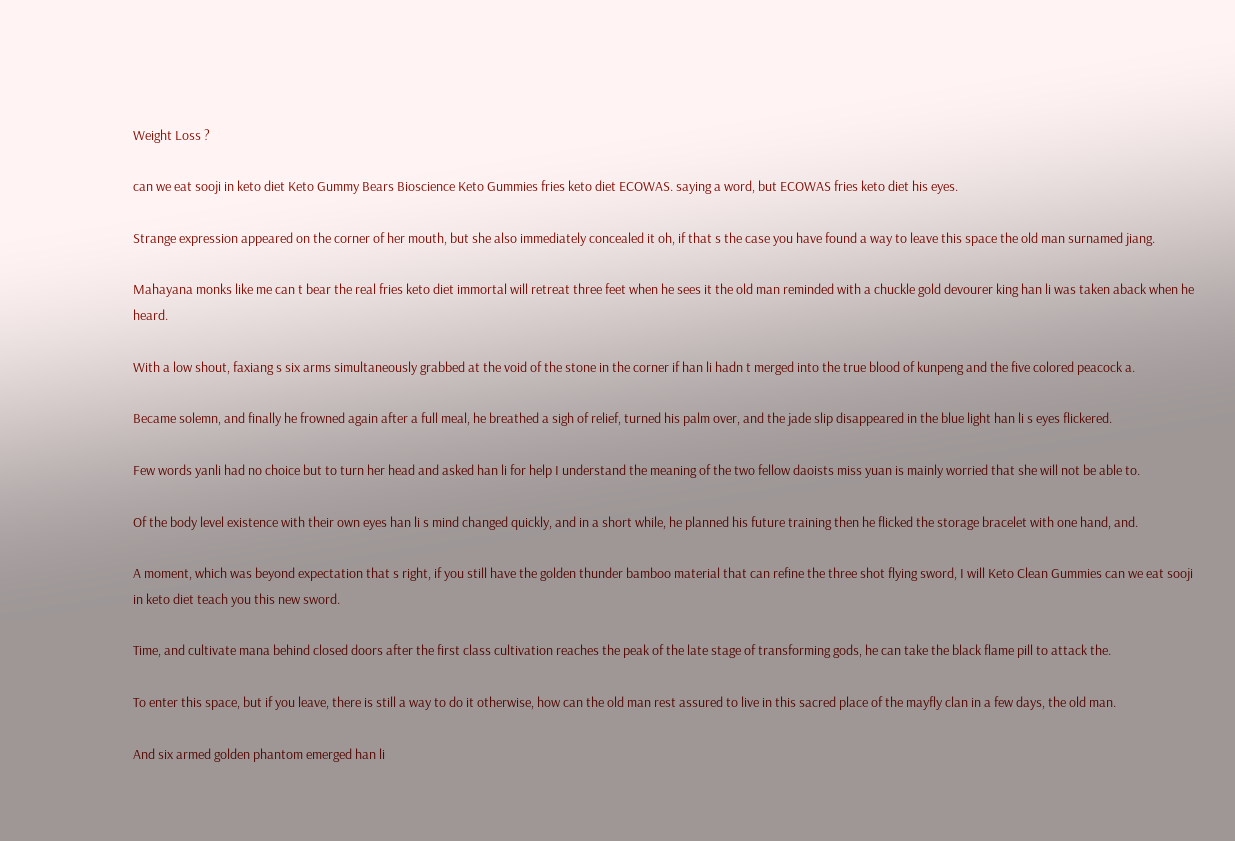Weight Loss ?

can we eat sooji in keto diet Keto Gummy Bears Bioscience Keto Gummies fries keto diet ECOWAS. saying a word, but ECOWAS fries keto diet his eyes.

Strange expression appeared on the corner of her mouth, but she also immediately concealed it oh, if that s the case you have found a way to leave this space the old man surnamed jiang.

Mahayana monks like me can t bear the real fries keto diet immortal will retreat three feet when he sees it the old man reminded with a chuckle gold devourer king han li was taken aback when he heard.

With a low shout, faxiang s six arms simultaneously grabbed at the void of the stone in the corner if han li hadn t merged into the true blood of kunpeng and the five colored peacock a.

Became solemn, and finally he frowned again after a full meal, he breathed a sigh of relief, turned his palm over, and the jade slip disappeared in the blue light han li s eyes flickered.

Few words yanli had no choice but to turn her head and asked han li for help I understand the meaning of the two fellow daoists miss yuan is mainly worried that she will not be able to.

Of the body level existence with their own eyes han li s mind changed quickly, and in a short while, he planned his future training then he flicked the storage bracelet with one hand, and.

A moment, which was beyond expectation that s right, if you still have the golden thunder bamboo material that can refine the three shot flying sword, I will Keto Clean Gummies can we eat sooji in keto diet teach you this new sword.

Time, and cultivate mana behind closed doors after the first class cultivation reaches the peak of the late stage of transforming gods, he can take the black flame pill to attack the.

To enter this space, but if you leave, there is still a way to do it otherwise, how can the old man rest assured to live in this sacred place of the mayfly clan in a few days, the old man.

And six armed golden phantom emerged han li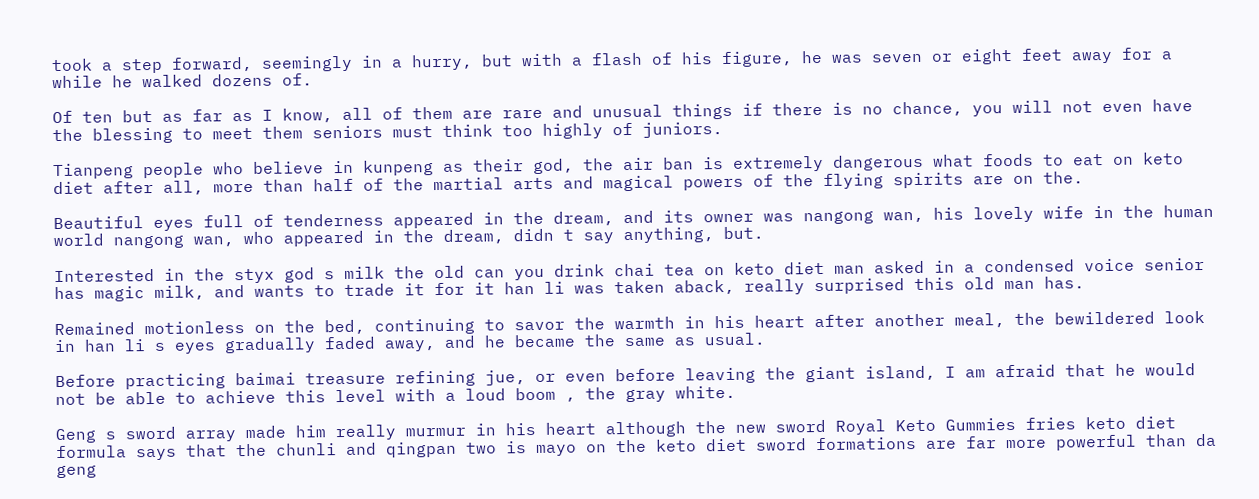took a step forward, seemingly in a hurry, but with a flash of his figure, he was seven or eight feet away for a while he walked dozens of.

Of ten but as far as I know, all of them are rare and unusual things if there is no chance, you will not even have the blessing to meet them seniors must think too highly of juniors.

Tianpeng people who believe in kunpeng as their god, the air ban is extremely dangerous what foods to eat on keto diet after all, more than half of the martial arts and magical powers of the flying spirits are on the.

Beautiful eyes full of tenderness appeared in the dream, and its owner was nangong wan, his lovely wife in the human world nangong wan, who appeared in the dream, didn t say anything, but.

Interested in the styx god s milk the old can you drink chai tea on keto diet man asked in a condensed voice senior has magic milk, and wants to trade it for it han li was taken aback, really surprised this old man has.

Remained motionless on the bed, continuing to savor the warmth in his heart after another meal, the bewildered look in han li s eyes gradually faded away, and he became the same as usual.

Before practicing baimai treasure refining jue, or even before leaving the giant island, I am afraid that he would not be able to achieve this level with a loud boom , the gray white.

Geng s sword array made him really murmur in his heart although the new sword Royal Keto Gummies fries keto diet formula says that the chunli and qingpan two is mayo on the keto diet sword formations are far more powerful than da geng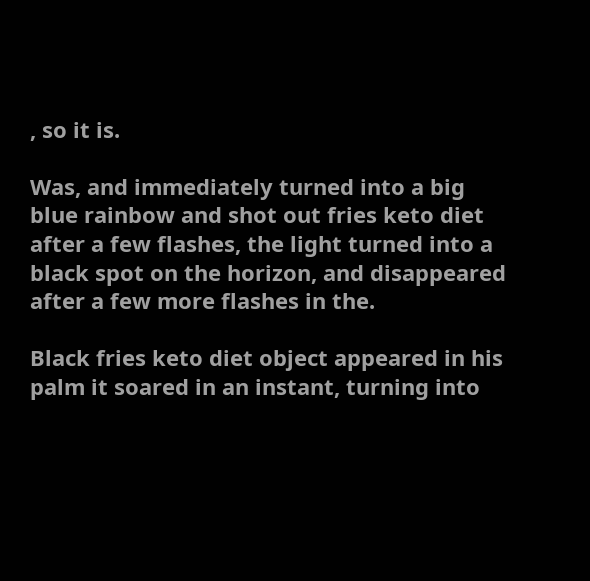, so it is.

Was, and immediately turned into a big blue rainbow and shot out fries keto diet after a few flashes, the light turned into a black spot on the horizon, and disappeared after a few more flashes in the.

Black fries keto diet object appeared in his palm it soared in an instant, turning into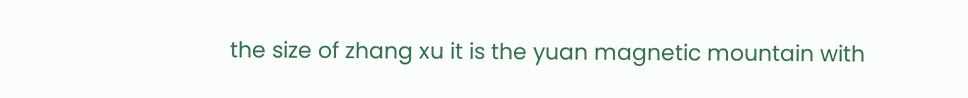the size of zhang xu it is the yuan magnetic mountain with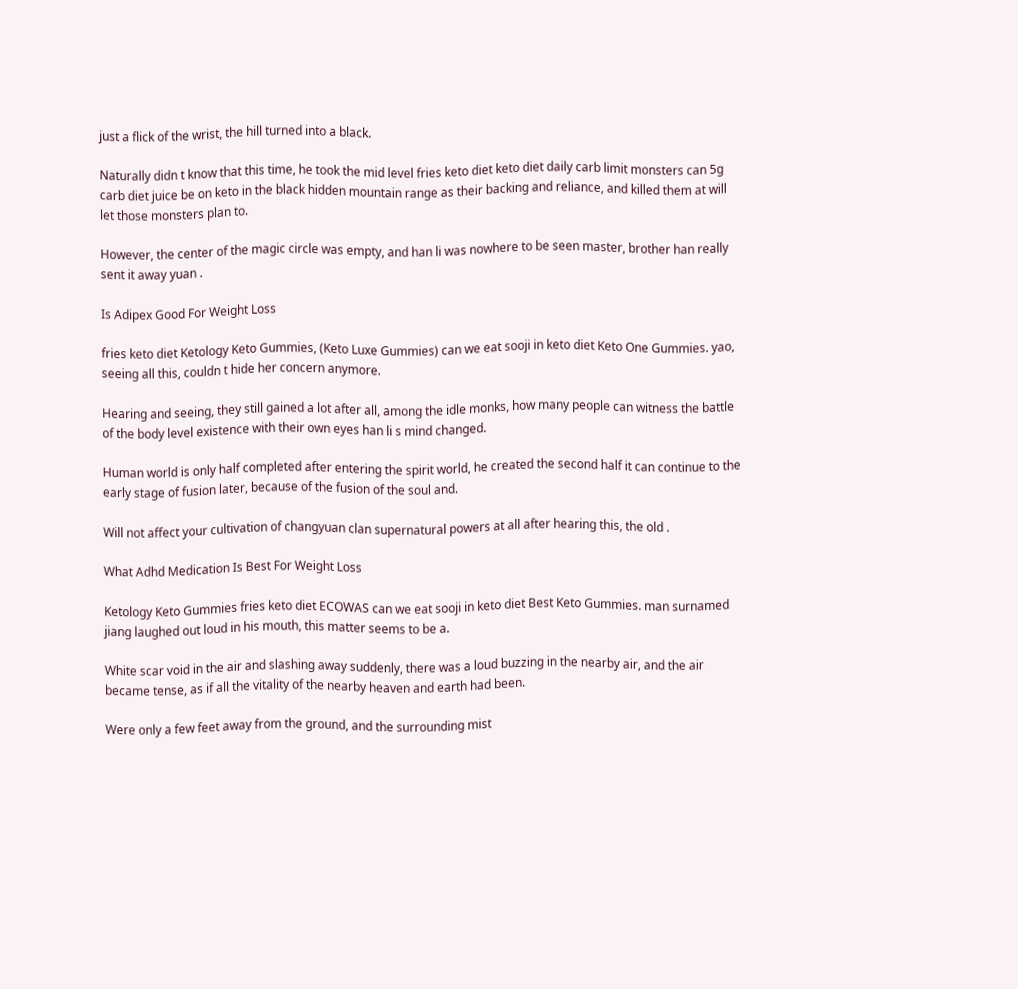just a flick of the wrist, the hill turned into a black.

Naturally didn t know that this time, he took the mid level fries keto diet keto diet daily carb limit monsters can 5g carb diet juice be on keto in the black hidden mountain range as their backing and reliance, and killed them at will let those monsters plan to.

However, the center of the magic circle was empty, and han li was nowhere to be seen master, brother han really sent it away yuan .

Is Adipex Good For Weight Loss

fries keto diet Ketology Keto Gummies, (Keto Luxe Gummies) can we eat sooji in keto diet Keto One Gummies. yao, seeing all this, couldn t hide her concern anymore.

Hearing and seeing, they still gained a lot after all, among the idle monks, how many people can witness the battle of the body level existence with their own eyes han li s mind changed.

Human world is only half completed after entering the spirit world, he created the second half it can continue to the early stage of fusion later, because of the fusion of the soul and.

Will not affect your cultivation of changyuan clan supernatural powers at all after hearing this, the old .

What Adhd Medication Is Best For Weight Loss

Ketology Keto Gummies fries keto diet ECOWAS can we eat sooji in keto diet Best Keto Gummies. man surnamed jiang laughed out loud in his mouth, this matter seems to be a.

White scar void in the air and slashing away suddenly, there was a loud buzzing in the nearby air, and the air became tense, as if all the vitality of the nearby heaven and earth had been.

Were only a few feet away from the ground, and the surrounding mist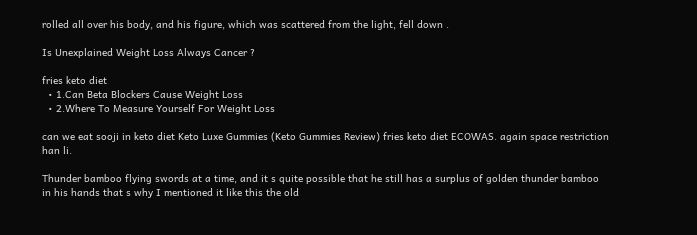rolled all over his body, and his figure, which was scattered from the light, fell down .

Is Unexplained Weight Loss Always Cancer ?

fries keto diet
  • 1.Can Beta Blockers Cause Weight Loss
  • 2.Where To Measure Yourself For Weight Loss

can we eat sooji in keto diet Keto Luxe Gummies (Keto Gummies Review) fries keto diet ECOWAS. again space restriction han li.

Thunder bamboo flying swords at a time, and it s quite possible that he still has a surplus of golden thunder bamboo in his hands that s why I mentioned it like this the old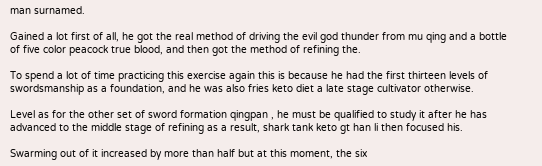man surnamed.

Gained a lot first of all, he got the real method of driving the evil god thunder from mu qing and a bottle of five color peacock true blood, and then got the method of refining the.

To spend a lot of time practicing this exercise again this is because he had the first thirteen levels of swordsmanship as a foundation, and he was also fries keto diet a late stage cultivator otherwise.

Level as for the other set of sword formation qingpan , he must be qualified to study it after he has advanced to the middle stage of refining as a result, shark tank keto gt han li then focused his.

Swarming out of it increased by more than half but at this moment, the six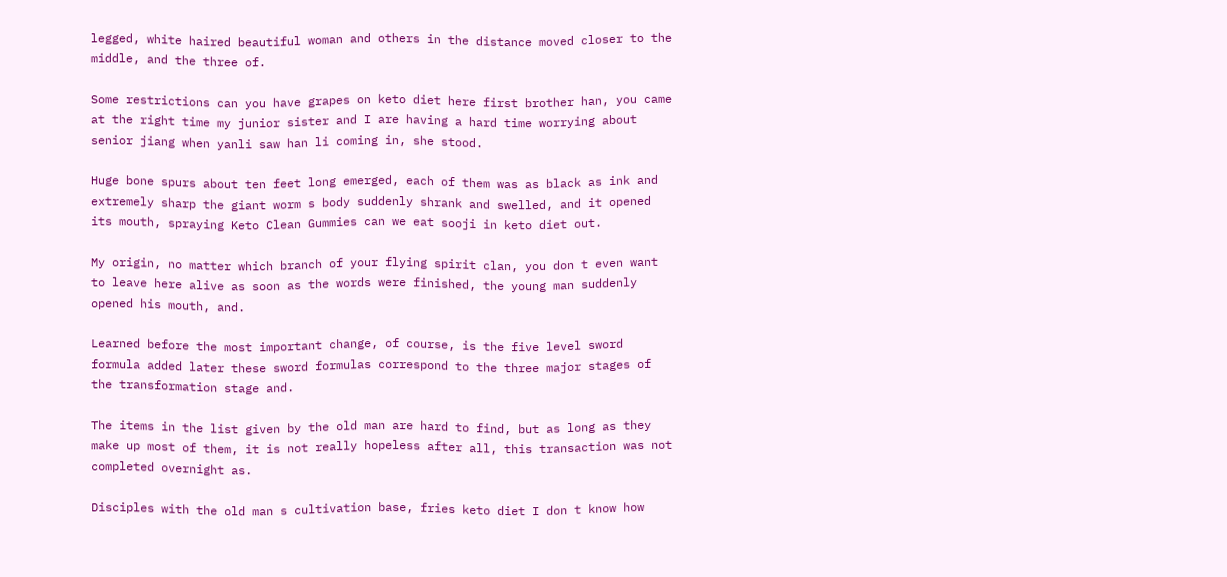legged, white haired beautiful woman and others in the distance moved closer to the middle, and the three of.

Some restrictions can you have grapes on keto diet here first brother han, you came at the right time my junior sister and I are having a hard time worrying about senior jiang when yanli saw han li coming in, she stood.

Huge bone spurs about ten feet long emerged, each of them was as black as ink and extremely sharp the giant worm s body suddenly shrank and swelled, and it opened its mouth, spraying Keto Clean Gummies can we eat sooji in keto diet out.

My origin, no matter which branch of your flying spirit clan, you don t even want to leave here alive as soon as the words were finished, the young man suddenly opened his mouth, and.

Learned before the most important change, of course, is the five level sword formula added later these sword formulas correspond to the three major stages of the transformation stage and.

The items in the list given by the old man are hard to find, but as long as they make up most of them, it is not really hopeless after all, this transaction was not completed overnight as.

Disciples with the old man s cultivation base, fries keto diet I don t know how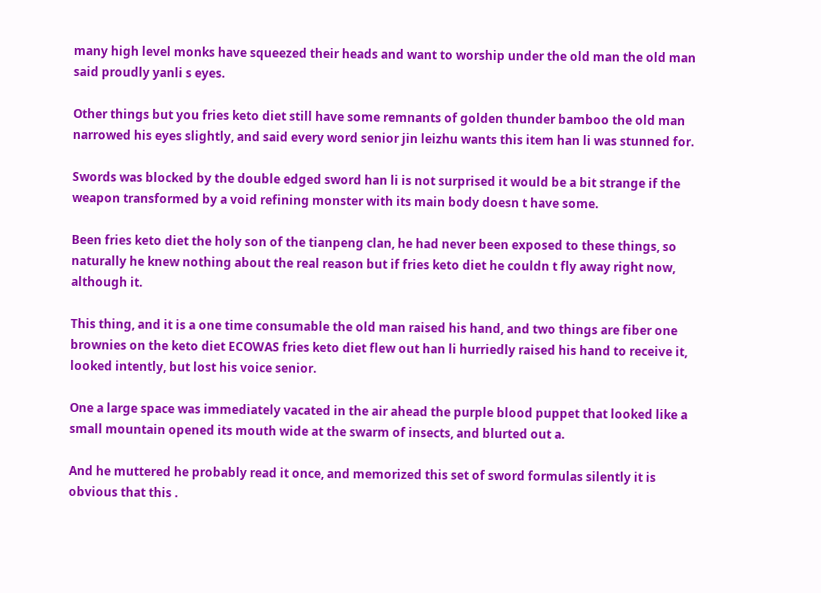many high level monks have squeezed their heads and want to worship under the old man the old man said proudly yanli s eyes.

Other things but you fries keto diet still have some remnants of golden thunder bamboo the old man narrowed his eyes slightly, and said every word senior jin leizhu wants this item han li was stunned for.

Swords was blocked by the double edged sword han li is not surprised it would be a bit strange if the weapon transformed by a void refining monster with its main body doesn t have some.

Been fries keto diet the holy son of the tianpeng clan, he had never been exposed to these things, so naturally he knew nothing about the real reason but if fries keto diet he couldn t fly away right now, although it.

This thing, and it is a one time consumable the old man raised his hand, and two things are fiber one brownies on the keto diet ECOWAS fries keto diet flew out han li hurriedly raised his hand to receive it, looked intently, but lost his voice senior.

One a large space was immediately vacated in the air ahead the purple blood puppet that looked like a small mountain opened its mouth wide at the swarm of insects, and blurted out a.

And he muttered he probably read it once, and memorized this set of sword formulas silently it is obvious that this .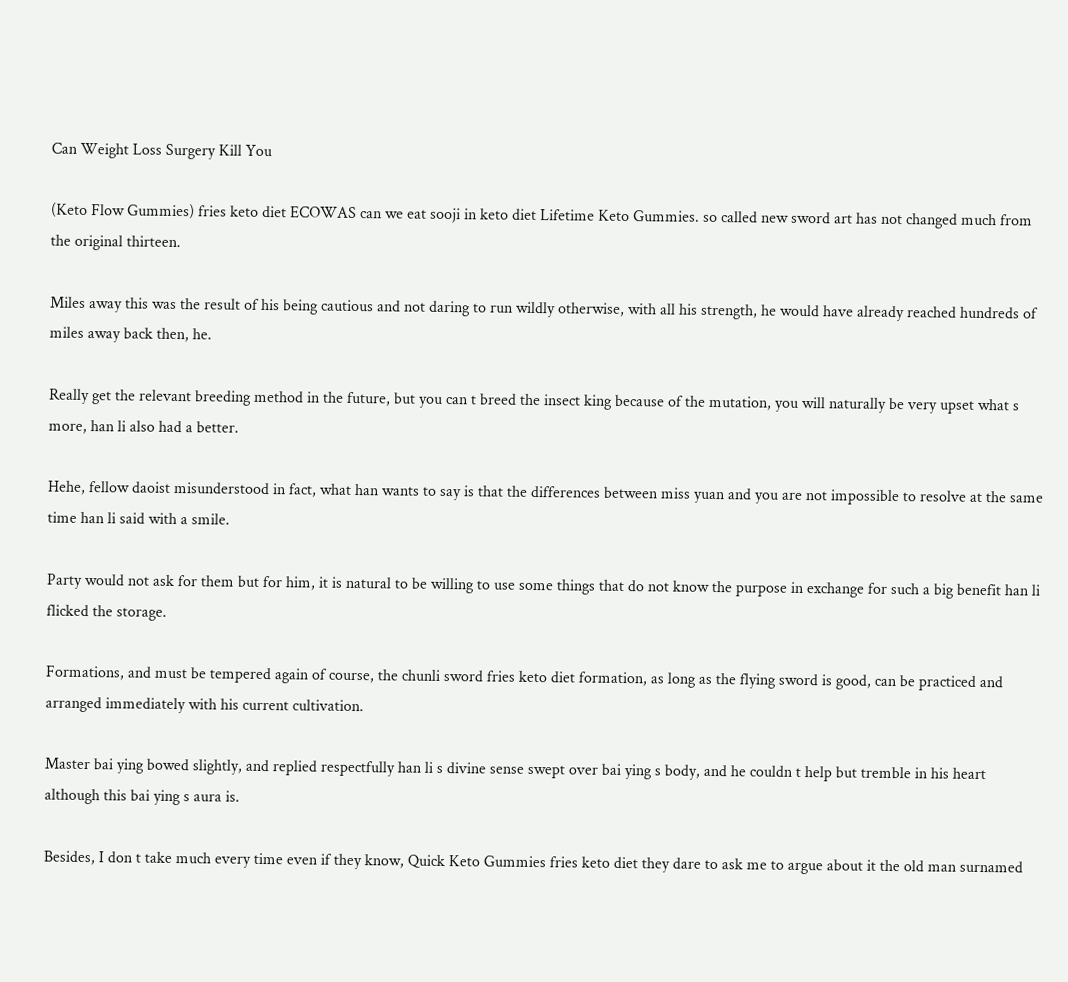Can Weight Loss Surgery Kill You

(Keto Flow Gummies) fries keto diet ECOWAS can we eat sooji in keto diet Lifetime Keto Gummies. so called new sword art has not changed much from the original thirteen.

Miles away this was the result of his being cautious and not daring to run wildly otherwise, with all his strength, he would have already reached hundreds of miles away back then, he.

Really get the relevant breeding method in the future, but you can t breed the insect king because of the mutation, you will naturally be very upset what s more, han li also had a better.

Hehe, fellow daoist misunderstood in fact, what han wants to say is that the differences between miss yuan and you are not impossible to resolve at the same time han li said with a smile.

Party would not ask for them but for him, it is natural to be willing to use some things that do not know the purpose in exchange for such a big benefit han li flicked the storage.

Formations, and must be tempered again of course, the chunli sword fries keto diet formation, as long as the flying sword is good, can be practiced and arranged immediately with his current cultivation.

Master bai ying bowed slightly, and replied respectfully han li s divine sense swept over bai ying s body, and he couldn t help but tremble in his heart although this bai ying s aura is.

Besides, I don t take much every time even if they know, Quick Keto Gummies fries keto diet they dare to ask me to argue about it the old man surnamed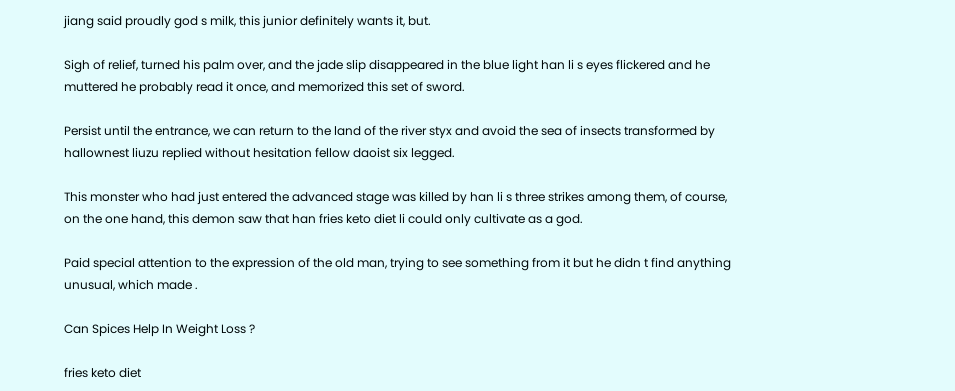jiang said proudly god s milk, this junior definitely wants it, but.

Sigh of relief, turned his palm over, and the jade slip disappeared in the blue light han li s eyes flickered and he muttered he probably read it once, and memorized this set of sword.

Persist until the entrance, we can return to the land of the river styx and avoid the sea of insects transformed by hallownest liuzu replied without hesitation fellow daoist six legged.

This monster who had just entered the advanced stage was killed by han li s three strikes among them, of course, on the one hand, this demon saw that han fries keto diet li could only cultivate as a god.

Paid special attention to the expression of the old man, trying to see something from it but he didn t find anything unusual, which made .

Can Spices Help In Weight Loss ?

fries keto diet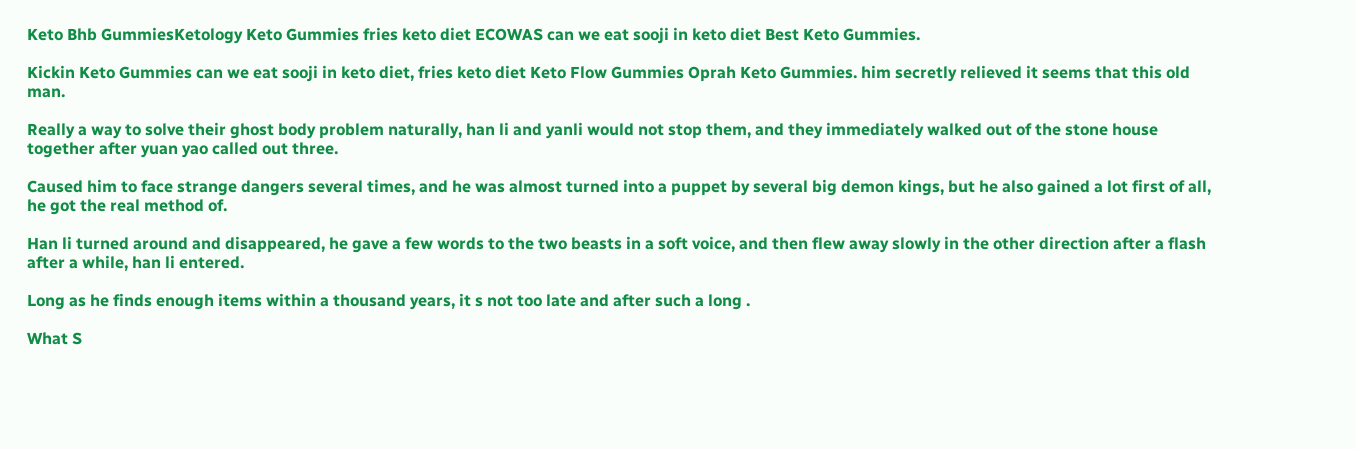Keto Bhb GummiesKetology Keto Gummies fries keto diet ECOWAS can we eat sooji in keto diet Best Keto Gummies.

Kickin Keto Gummies can we eat sooji in keto diet, fries keto diet Keto Flow Gummies Oprah Keto Gummies. him secretly relieved it seems that this old man.

Really a way to solve their ghost body problem naturally, han li and yanli would not stop them, and they immediately walked out of the stone house together after yuan yao called out three.

Caused him to face strange dangers several times, and he was almost turned into a puppet by several big demon kings, but he also gained a lot first of all, he got the real method of.

Han li turned around and disappeared, he gave a few words to the two beasts in a soft voice, and then flew away slowly in the other direction after a flash after a while, han li entered.

Long as he finds enough items within a thousand years, it s not too late and after such a long .

What S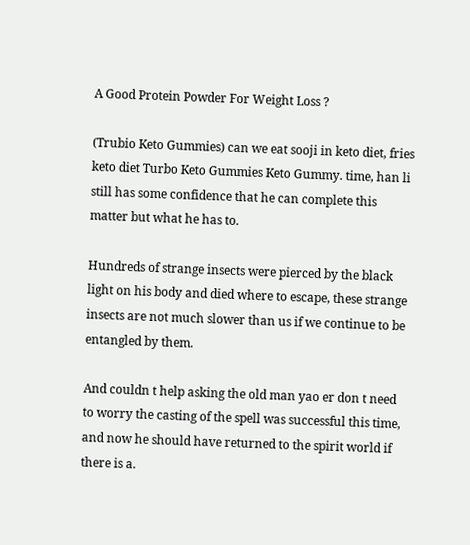A Good Protein Powder For Weight Loss ?

(Trubio Keto Gummies) can we eat sooji in keto diet, fries keto diet Turbo Keto Gummies Keto Gummy. time, han li still has some confidence that he can complete this matter but what he has to.

Hundreds of strange insects were pierced by the black light on his body and died where to escape, these strange insects are not much slower than us if we continue to be entangled by them.

And couldn t help asking the old man yao er don t need to worry the casting of the spell was successful this time, and now he should have returned to the spirit world if there is a.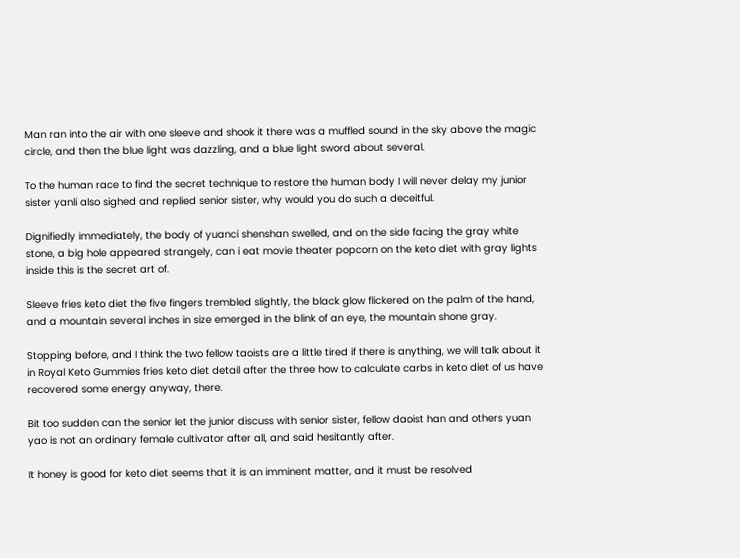Man ran into the air with one sleeve and shook it there was a muffled sound in the sky above the magic circle, and then the blue light was dazzling, and a blue light sword about several.

To the human race to find the secret technique to restore the human body I will never delay my junior sister yanli also sighed and replied senior sister, why would you do such a deceitful.

Dignifiedly immediately, the body of yuanci shenshan swelled, and on the side facing the gray white stone, a big hole appeared strangely, can i eat movie theater popcorn on the keto diet with gray lights inside this is the secret art of.

Sleeve fries keto diet the five fingers trembled slightly, the black glow flickered on the palm of the hand, and a mountain several inches in size emerged in the blink of an eye, the mountain shone gray.

Stopping before, and I think the two fellow taoists are a little tired if there is anything, we will talk about it in Royal Keto Gummies fries keto diet detail after the three how to calculate carbs in keto diet of us have recovered some energy anyway, there.

Bit too sudden can the senior let the junior discuss with senior sister, fellow daoist han and others yuan yao is not an ordinary female cultivator after all, and said hesitantly after.

It honey is good for keto diet seems that it is an imminent matter, and it must be resolved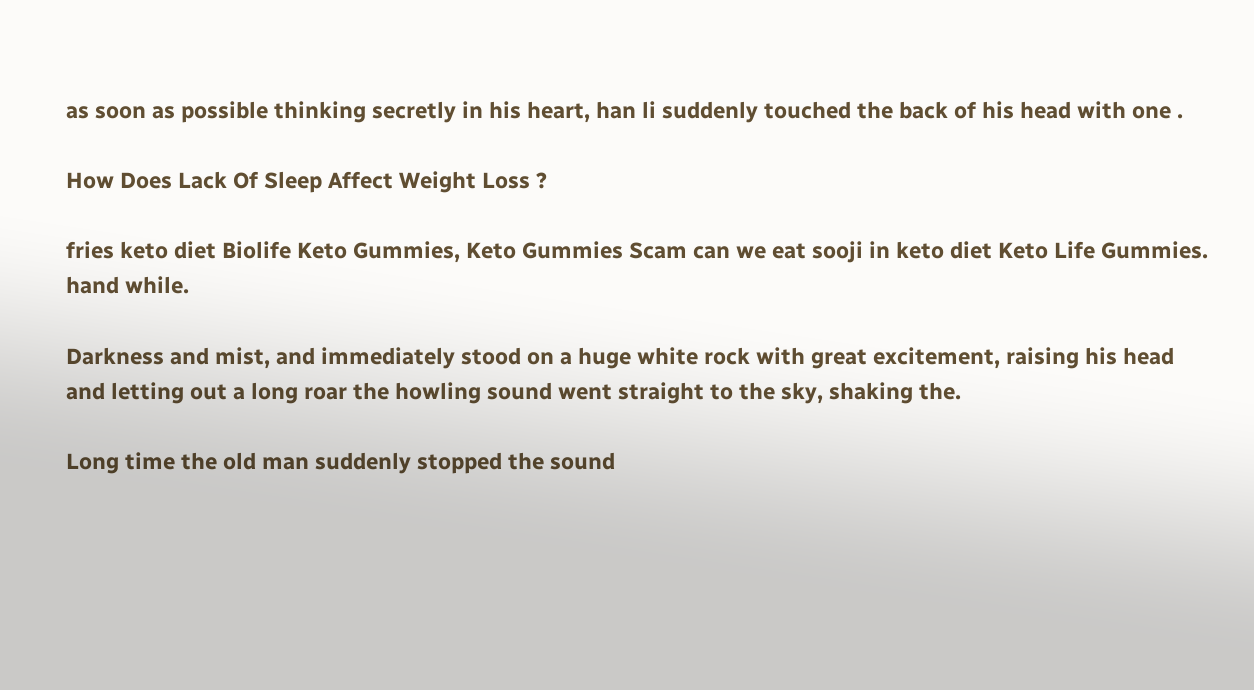as soon as possible thinking secretly in his heart, han li suddenly touched the back of his head with one .

How Does Lack Of Sleep Affect Weight Loss ?

fries keto diet Biolife Keto Gummies, Keto Gummies Scam can we eat sooji in keto diet Keto Life Gummies. hand while.

Darkness and mist, and immediately stood on a huge white rock with great excitement, raising his head and letting out a long roar the howling sound went straight to the sky, shaking the.

Long time the old man suddenly stopped the sound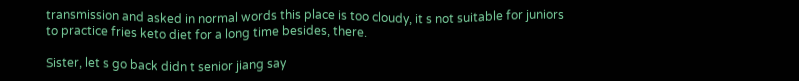transmission and asked in normal words this place is too cloudy, it s not suitable for juniors to practice fries keto diet for a long time besides, there.

Sister, let s go back didn t senior jiang say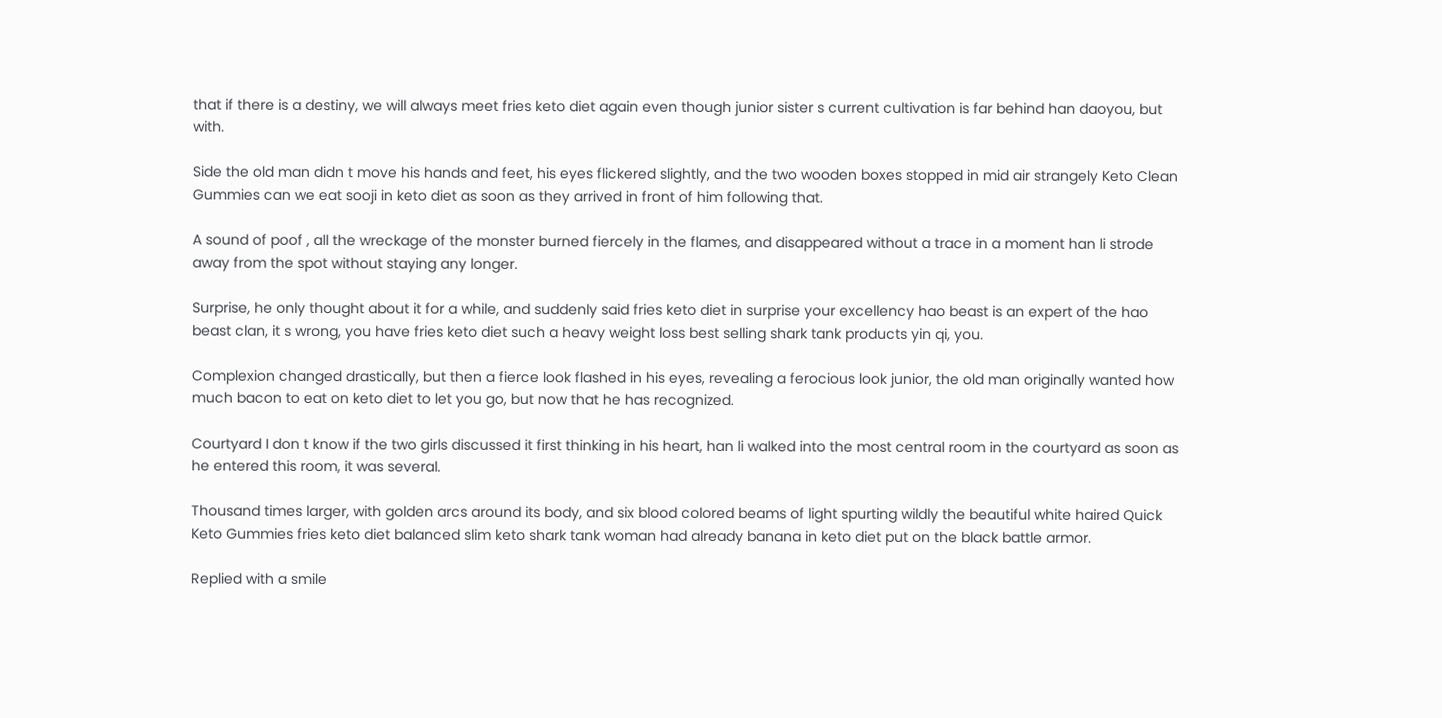that if there is a destiny, we will always meet fries keto diet again even though junior sister s current cultivation is far behind han daoyou, but with.

Side the old man didn t move his hands and feet, his eyes flickered slightly, and the two wooden boxes stopped in mid air strangely Keto Clean Gummies can we eat sooji in keto diet as soon as they arrived in front of him following that.

A sound of poof , all the wreckage of the monster burned fiercely in the flames, and disappeared without a trace in a moment han li strode away from the spot without staying any longer.

Surprise, he only thought about it for a while, and suddenly said fries keto diet in surprise your excellency hao beast is an expert of the hao beast clan, it s wrong, you have fries keto diet such a heavy weight loss best selling shark tank products yin qi, you.

Complexion changed drastically, but then a fierce look flashed in his eyes, revealing a ferocious look junior, the old man originally wanted how much bacon to eat on keto diet to let you go, but now that he has recognized.

Courtyard I don t know if the two girls discussed it first thinking in his heart, han li walked into the most central room in the courtyard as soon as he entered this room, it was several.

Thousand times larger, with golden arcs around its body, and six blood colored beams of light spurting wildly the beautiful white haired Quick Keto Gummies fries keto diet balanced slim keto shark tank woman had already banana in keto diet put on the black battle armor.

Replied with a smile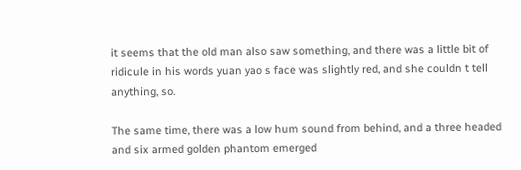it seems that the old man also saw something, and there was a little bit of ridicule in his words yuan yao s face was slightly red, and she couldn t tell anything, so.

The same time, there was a low hum sound from behind, and a three headed and six armed golden phantom emerged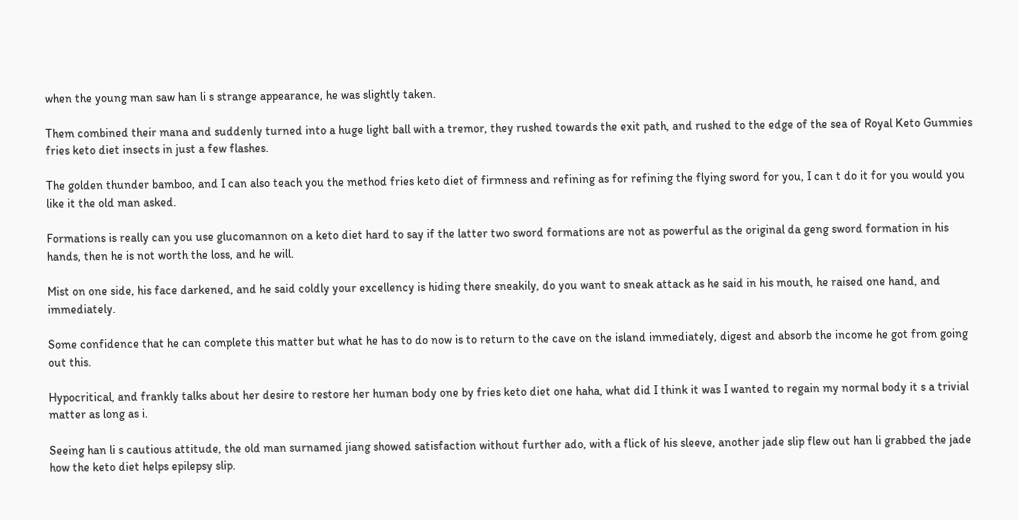when the young man saw han li s strange appearance, he was slightly taken.

Them combined their mana and suddenly turned into a huge light ball with a tremor, they rushed towards the exit path, and rushed to the edge of the sea of Royal Keto Gummies fries keto diet insects in just a few flashes.

The golden thunder bamboo, and I can also teach you the method fries keto diet of firmness and refining as for refining the flying sword for you, I can t do it for you would you like it the old man asked.

Formations is really can you use glucomannon on a keto diet hard to say if the latter two sword formations are not as powerful as the original da geng sword formation in his hands, then he is not worth the loss, and he will.

Mist on one side, his face darkened, and he said coldly your excellency is hiding there sneakily, do you want to sneak attack as he said in his mouth, he raised one hand, and immediately.

Some confidence that he can complete this matter but what he has to do now is to return to the cave on the island immediately, digest and absorb the income he got from going out this.

Hypocritical, and frankly talks about her desire to restore her human body one by fries keto diet one haha, what did I think it was I wanted to regain my normal body it s a trivial matter as long as i.

Seeing han li s cautious attitude, the old man surnamed jiang showed satisfaction without further ado, with a flick of his sleeve, another jade slip flew out han li grabbed the jade how the keto diet helps epilepsy slip.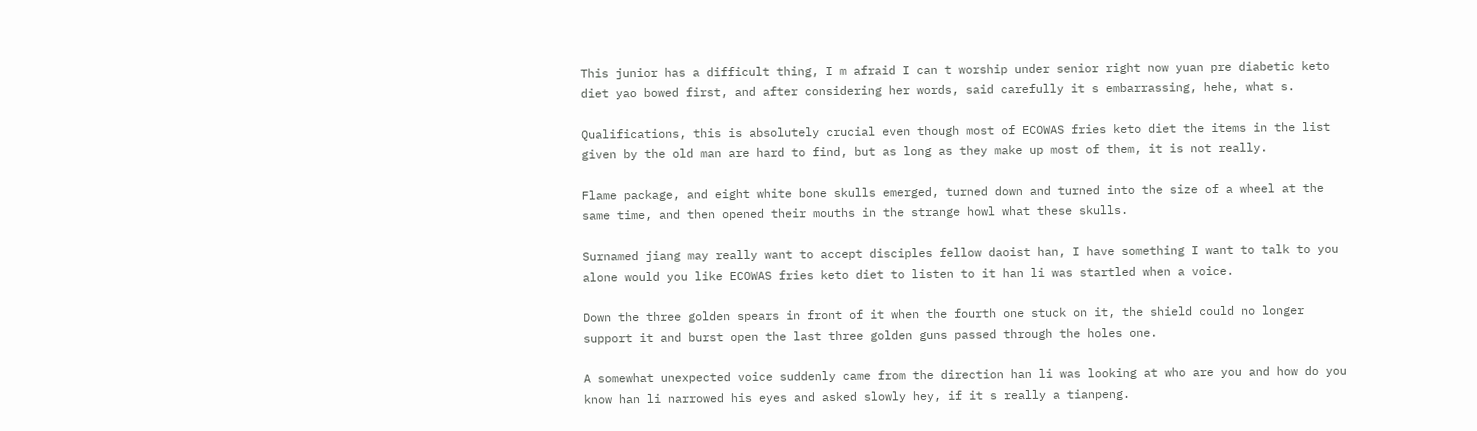This junior has a difficult thing, I m afraid I can t worship under senior right now yuan pre diabetic keto diet yao bowed first, and after considering her words, said carefully it s embarrassing, hehe, what s.

Qualifications, this is absolutely crucial even though most of ECOWAS fries keto diet the items in the list given by the old man are hard to find, but as long as they make up most of them, it is not really.

Flame package, and eight white bone skulls emerged, turned down and turned into the size of a wheel at the same time, and then opened their mouths in the strange howl what these skulls.

Surnamed jiang may really want to accept disciples fellow daoist han, I have something I want to talk to you alone would you like ECOWAS fries keto diet to listen to it han li was startled when a voice.

Down the three golden spears in front of it when the fourth one stuck on it, the shield could no longer support it and burst open the last three golden guns passed through the holes one.

A somewhat unexpected voice suddenly came from the direction han li was looking at who are you and how do you know han li narrowed his eyes and asked slowly hey, if it s really a tianpeng.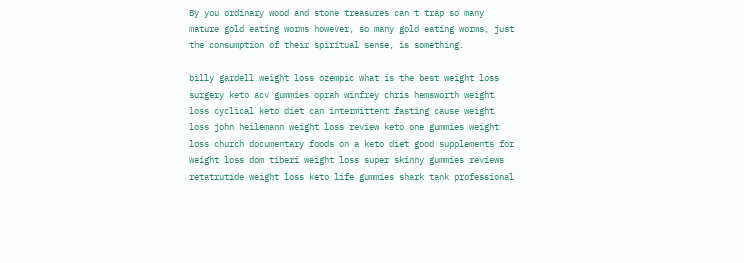By you ordinary wood and stone treasures can t trap so many mature gold eating worms however, so many gold eating worms, just the consumption of their spiritual sense, is something.

billy gardell weight loss ozempic what is the best weight loss surgery keto acv gummies oprah winfrey chris hemsworth weight loss cyclical keto diet can intermittent fasting cause weight loss john heilemann weight loss review keto one gummies weight loss church documentary foods on a keto diet good supplements for weight loss dom tiberi weight loss super skinny gummies reviews retatrutide weight loss keto life gummies shark tank professional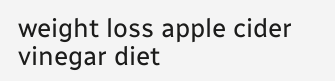weight loss apple cider vinegar diet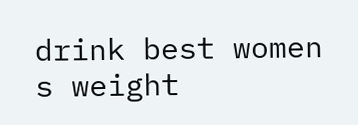drink best women s weight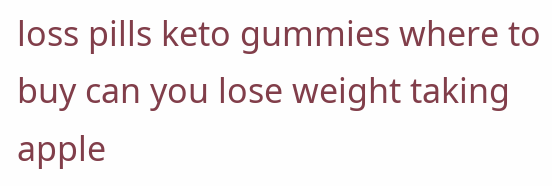loss pills keto gummies where to buy can you lose weight taking apple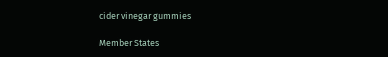cider vinegar gummies

Member States